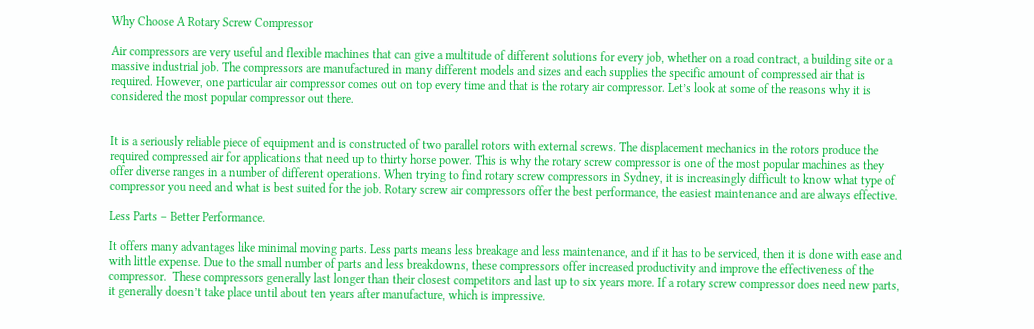Why Choose A Rotary Screw Compressor

Air compressors are very useful and flexible machines that can give a multitude of different solutions for every job, whether on a road contract, a building site or a massive industrial job. The compressors are manufactured in many different models and sizes and each supplies the specific amount of compressed air that is required. However, one particular air compressor comes out on top every time and that is the rotary air compressor. Let’s look at some of the reasons why it is considered the most popular compressor out there.


It is a seriously reliable piece of equipment and is constructed of two parallel rotors with external screws. The displacement mechanics in the rotors produce the required compressed air for applications that need up to thirty horse power. This is why the rotary screw compressor is one of the most popular machines as they offer diverse ranges in a number of different operations. When trying to find rotary screw compressors in Sydney, it is increasingly difficult to know what type of compressor you need and what is best suited for the job. Rotary screw air compressors offer the best performance, the easiest maintenance and are always effective.

Less Parts – Better Performance.

It offers many advantages like minimal moving parts. Less parts means less breakage and less maintenance, and if it has to be serviced, then it is done with ease and with little expense. Due to the small number of parts and less breakdowns, these compressors offer increased productivity and improve the effectiveness of the compressor.  These compressors generally last longer than their closest competitors and last up to six years more. If a rotary screw compressor does need new parts, it generally doesn’t take place until about ten years after manufacture, which is impressive.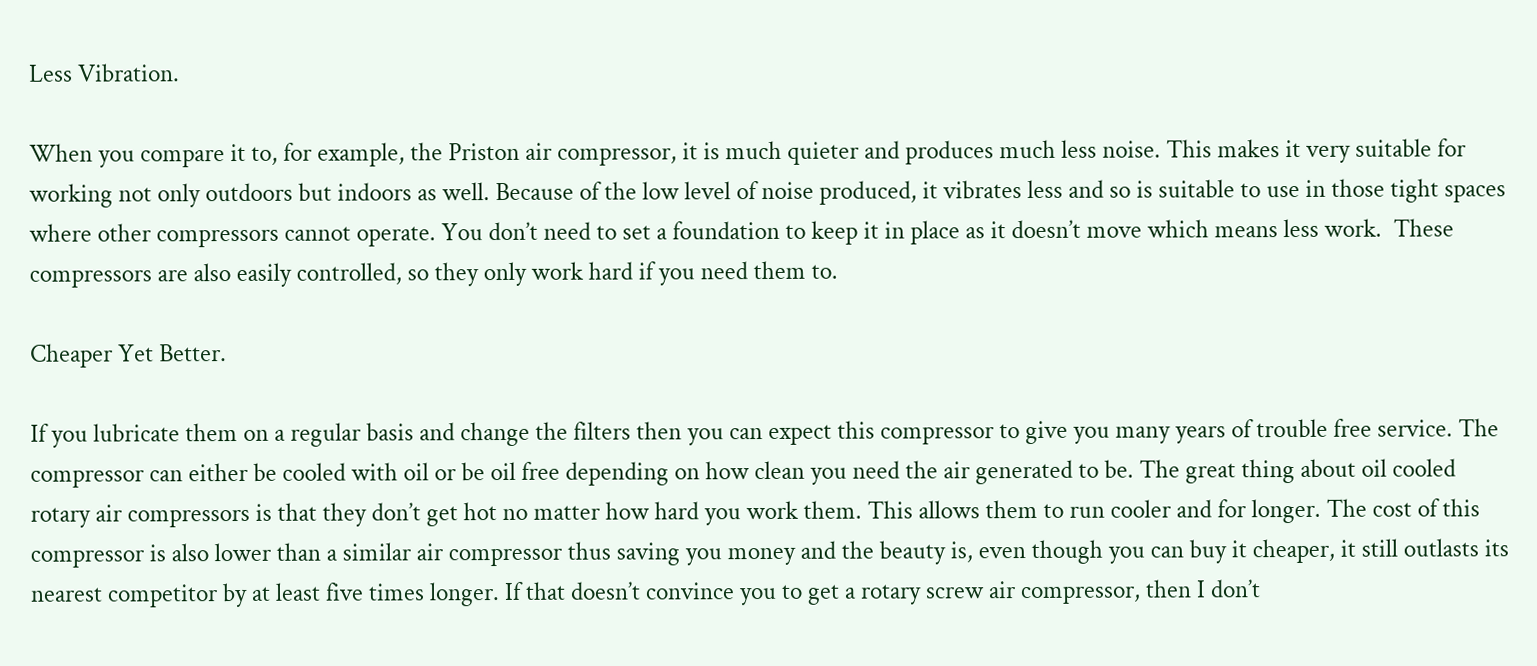Less Vibration.

When you compare it to, for example, the Priston air compressor, it is much quieter and produces much less noise. This makes it very suitable for working not only outdoors but indoors as well. Because of the low level of noise produced, it vibrates less and so is suitable to use in those tight spaces where other compressors cannot operate. You don’t need to set a foundation to keep it in place as it doesn’t move which means less work.  These compressors are also easily controlled, so they only work hard if you need them to.

Cheaper Yet Better.

If you lubricate them on a regular basis and change the filters then you can expect this compressor to give you many years of trouble free service. The compressor can either be cooled with oil or be oil free depending on how clean you need the air generated to be. The great thing about oil cooled rotary air compressors is that they don’t get hot no matter how hard you work them. This allows them to run cooler and for longer. The cost of this compressor is also lower than a similar air compressor thus saving you money and the beauty is, even though you can buy it cheaper, it still outlasts its nearest competitor by at least five times longer. If that doesn’t convince you to get a rotary screw air compressor, then I don’t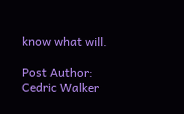know what will.

Post Author: Cedric Walker